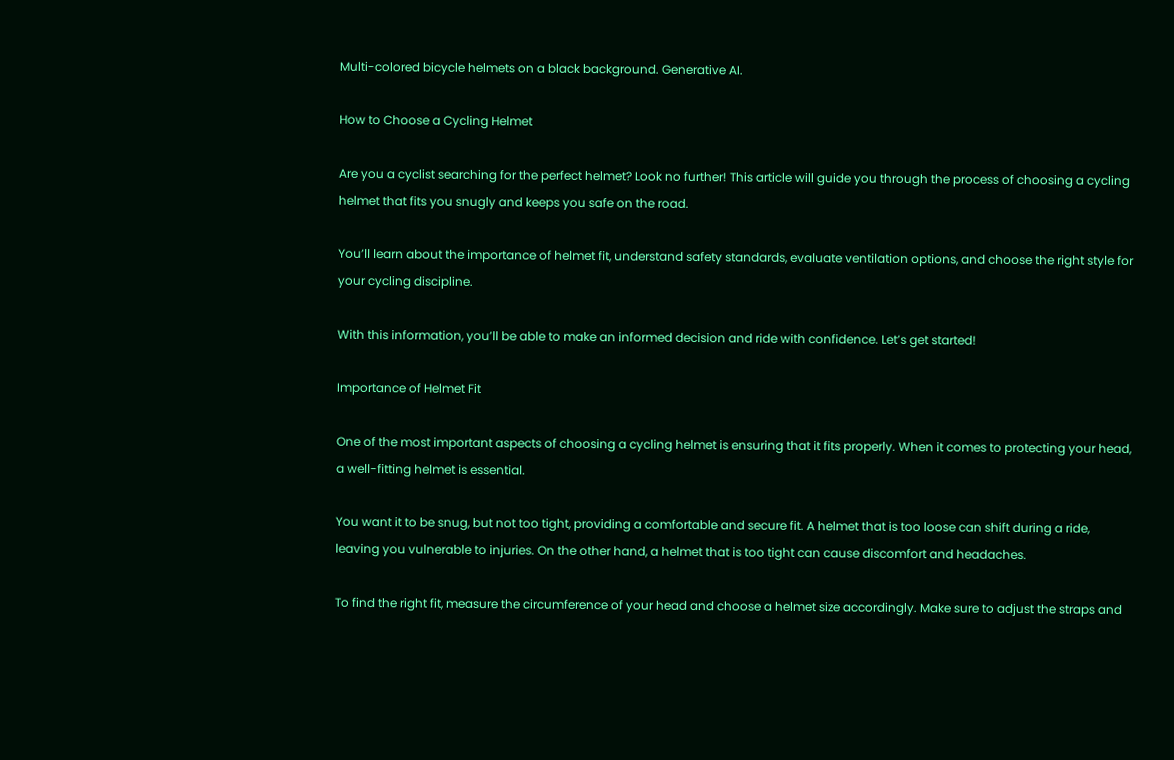Multi-colored bicycle helmets on a black background. Generative AI.

How to Choose a Cycling Helmet

Are you a cyclist searching for the perfect helmet? Look no further! This article will guide you through the process of choosing a cycling helmet that fits you snugly and keeps you safe on the road.

You’ll learn about the importance of helmet fit, understand safety standards, evaluate ventilation options, and choose the right style for your cycling discipline.

With this information, you’ll be able to make an informed decision and ride with confidence. Let’s get started!

Importance of Helmet Fit

One of the most important aspects of choosing a cycling helmet is ensuring that it fits properly. When it comes to protecting your head, a well-fitting helmet is essential.

You want it to be snug, but not too tight, providing a comfortable and secure fit. A helmet that is too loose can shift during a ride, leaving you vulnerable to injuries. On the other hand, a helmet that is too tight can cause discomfort and headaches.

To find the right fit, measure the circumference of your head and choose a helmet size accordingly. Make sure to adjust the straps and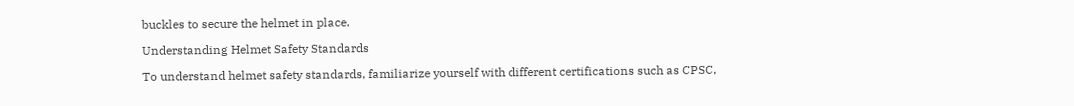buckles to secure the helmet in place.

Understanding Helmet Safety Standards

To understand helmet safety standards, familiarize yourself with different certifications such as CPSC,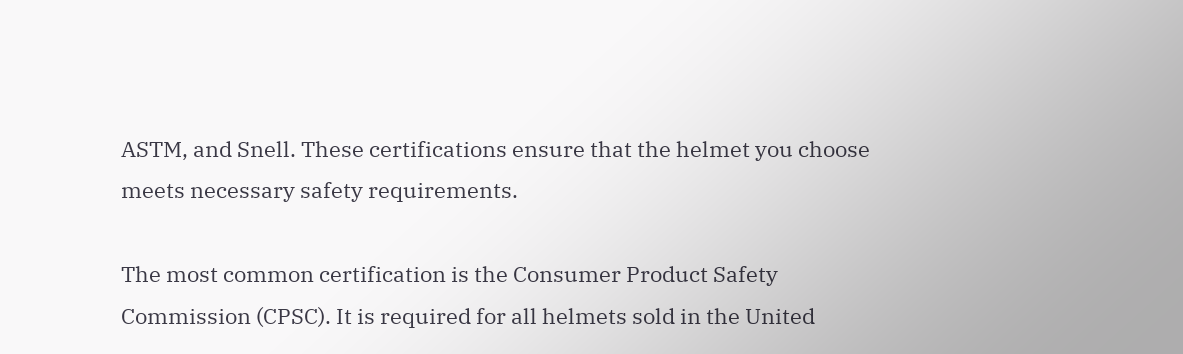ASTM, and Snell. These certifications ensure that the helmet you choose meets necessary safety requirements.

The most common certification is the Consumer Product Safety Commission (CPSC). It is required for all helmets sold in the United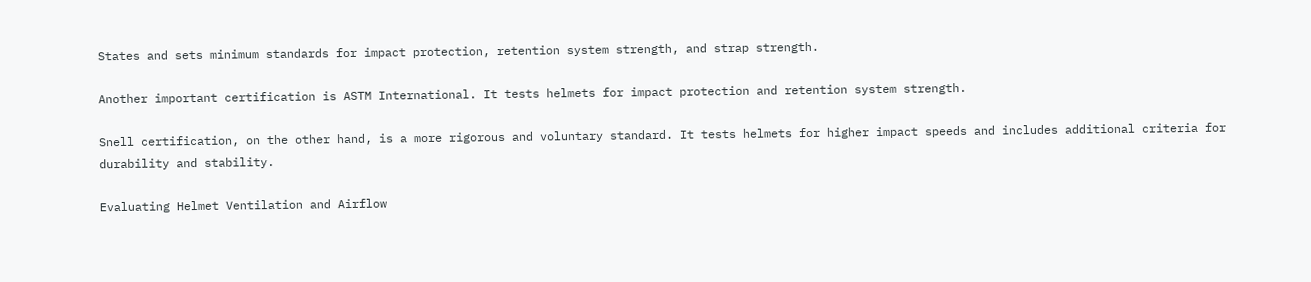States and sets minimum standards for impact protection, retention system strength, and strap strength.

Another important certification is ASTM International. It tests helmets for impact protection and retention system strength.

Snell certification, on the other hand, is a more rigorous and voluntary standard. It tests helmets for higher impact speeds and includes additional criteria for durability and stability.

Evaluating Helmet Ventilation and Airflow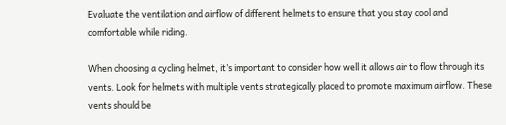Evaluate the ventilation and airflow of different helmets to ensure that you stay cool and comfortable while riding.

When choosing a cycling helmet, it’s important to consider how well it allows air to flow through its vents. Look for helmets with multiple vents strategically placed to promote maximum airflow. These vents should be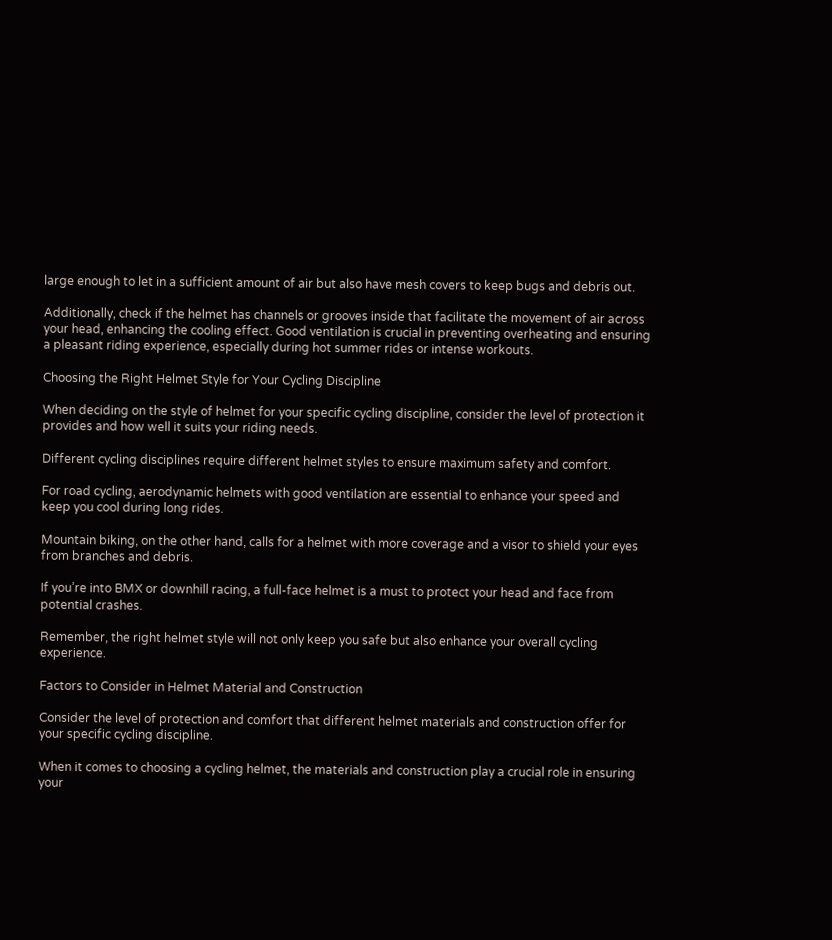large enough to let in a sufficient amount of air but also have mesh covers to keep bugs and debris out.

Additionally, check if the helmet has channels or grooves inside that facilitate the movement of air across your head, enhancing the cooling effect. Good ventilation is crucial in preventing overheating and ensuring a pleasant riding experience, especially during hot summer rides or intense workouts.

Choosing the Right Helmet Style for Your Cycling Discipline

When deciding on the style of helmet for your specific cycling discipline, consider the level of protection it provides and how well it suits your riding needs.

Different cycling disciplines require different helmet styles to ensure maximum safety and comfort.

For road cycling, aerodynamic helmets with good ventilation are essential to enhance your speed and keep you cool during long rides.

Mountain biking, on the other hand, calls for a helmet with more coverage and a visor to shield your eyes from branches and debris.

If you’re into BMX or downhill racing, a full-face helmet is a must to protect your head and face from potential crashes.

Remember, the right helmet style will not only keep you safe but also enhance your overall cycling experience.

Factors to Consider in Helmet Material and Construction

Consider the level of protection and comfort that different helmet materials and construction offer for your specific cycling discipline.

When it comes to choosing a cycling helmet, the materials and construction play a crucial role in ensuring your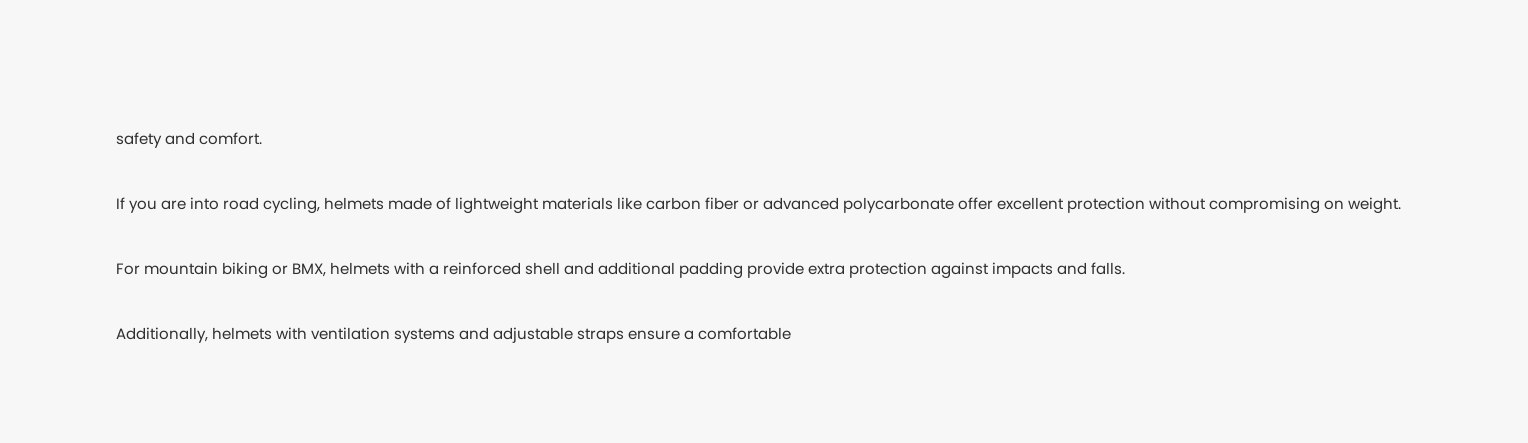safety and comfort.

If you are into road cycling, helmets made of lightweight materials like carbon fiber or advanced polycarbonate offer excellent protection without compromising on weight.

For mountain biking or BMX, helmets with a reinforced shell and additional padding provide extra protection against impacts and falls.

Additionally, helmets with ventilation systems and adjustable straps ensure a comfortable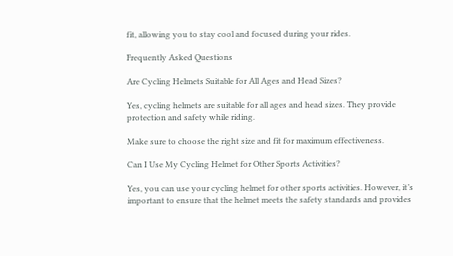fit, allowing you to stay cool and focused during your rides.

Frequently Asked Questions

Are Cycling Helmets Suitable for All Ages and Head Sizes?

Yes, cycling helmets are suitable for all ages and head sizes. They provide protection and safety while riding.

Make sure to choose the right size and fit for maximum effectiveness.

Can I Use My Cycling Helmet for Other Sports Activities?

Yes, you can use your cycling helmet for other sports activities. However, it’s important to ensure that the helmet meets the safety standards and provides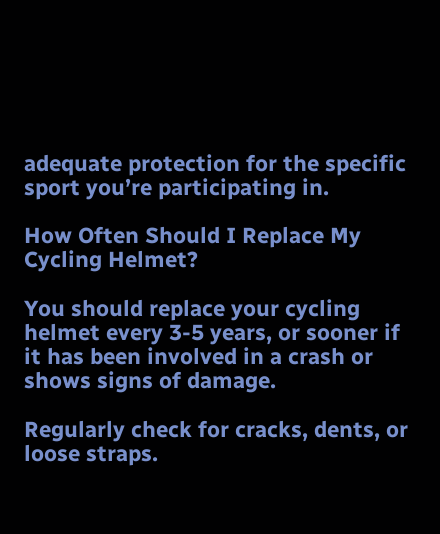adequate protection for the specific sport you’re participating in.

How Often Should I Replace My Cycling Helmet?

You should replace your cycling helmet every 3-5 years, or sooner if it has been involved in a crash or shows signs of damage.

Regularly check for cracks, dents, or loose straps.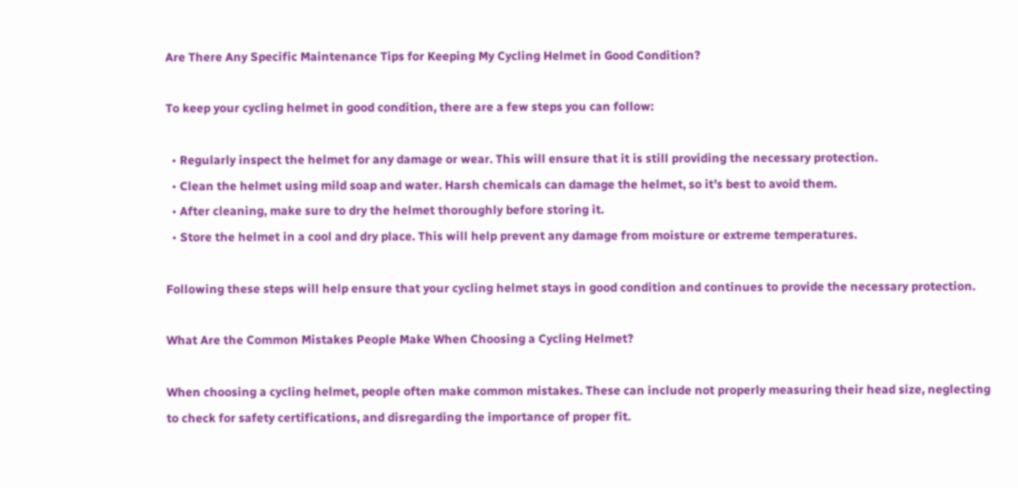Are There Any Specific Maintenance Tips for Keeping My Cycling Helmet in Good Condition?

To keep your cycling helmet in good condition, there are a few steps you can follow:

  • Regularly inspect the helmet for any damage or wear. This will ensure that it is still providing the necessary protection.
  • Clean the helmet using mild soap and water. Harsh chemicals can damage the helmet, so it’s best to avoid them.
  • After cleaning, make sure to dry the helmet thoroughly before storing it.
  • Store the helmet in a cool and dry place. This will help prevent any damage from moisture or extreme temperatures.

Following these steps will help ensure that your cycling helmet stays in good condition and continues to provide the necessary protection.

What Are the Common Mistakes People Make When Choosing a Cycling Helmet?

When choosing a cycling helmet, people often make common mistakes. These can include not properly measuring their head size, neglecting to check for safety certifications, and disregarding the importance of proper fit.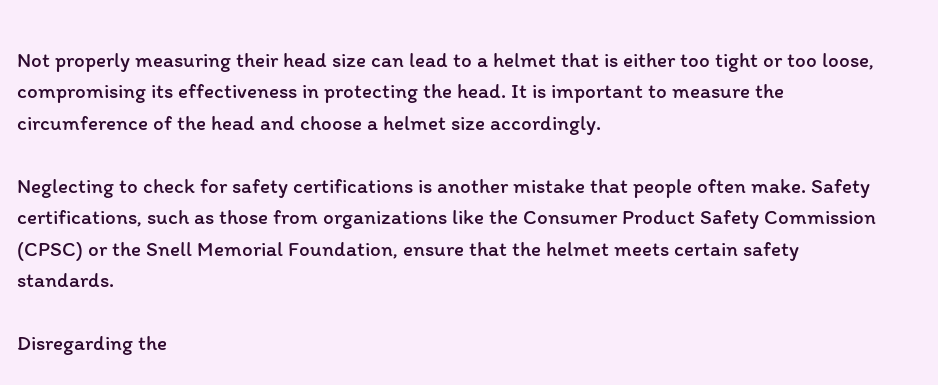Not properly measuring their head size can lead to a helmet that is either too tight or too loose, compromising its effectiveness in protecting the head. It is important to measure the circumference of the head and choose a helmet size accordingly.

Neglecting to check for safety certifications is another mistake that people often make. Safety certifications, such as those from organizations like the Consumer Product Safety Commission (CPSC) or the Snell Memorial Foundation, ensure that the helmet meets certain safety standards.

Disregarding the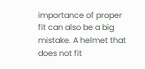importance of proper fit can also be a big mistake. A helmet that does not fit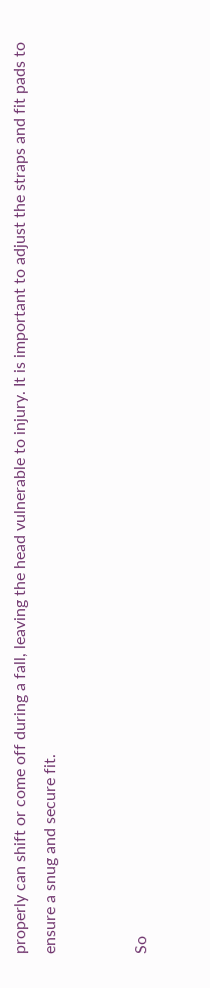properly can shift or come off during a fall, leaving the head vulnerable to injury. It is important to adjust the straps and fit pads to ensure a snug and secure fit.


So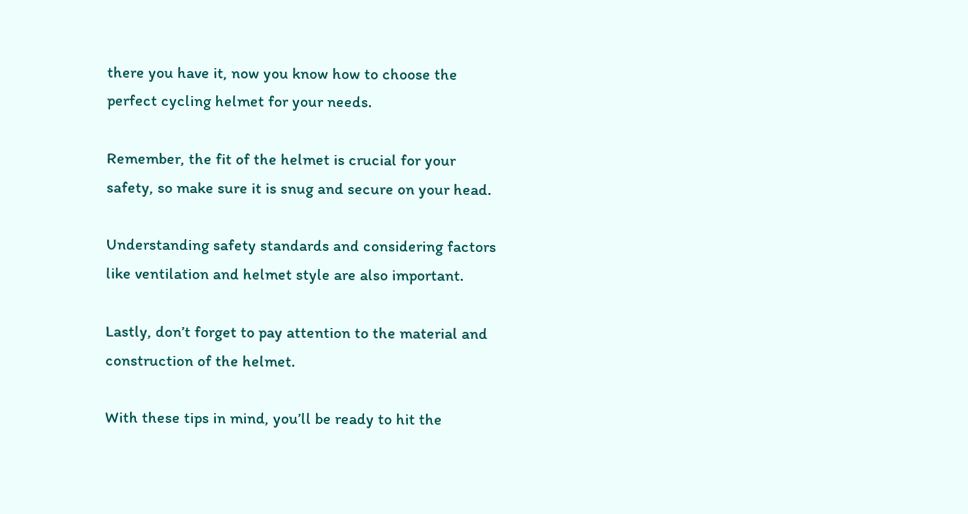there you have it, now you know how to choose the perfect cycling helmet for your needs.

Remember, the fit of the helmet is crucial for your safety, so make sure it is snug and secure on your head.

Understanding safety standards and considering factors like ventilation and helmet style are also important.

Lastly, don’t forget to pay attention to the material and construction of the helmet.

With these tips in mind, you’ll be ready to hit the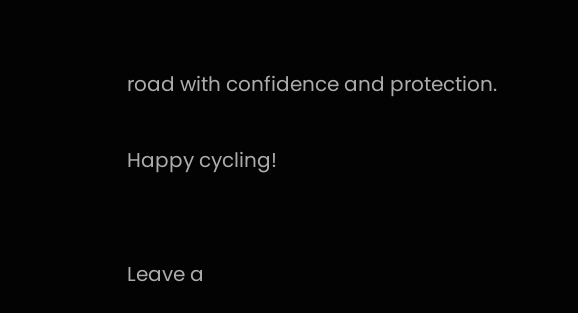road with confidence and protection.

Happy cycling!


Leave a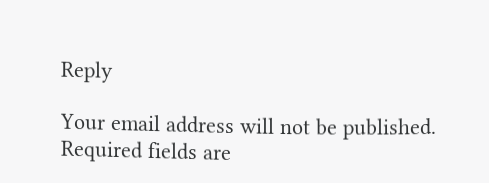Reply

Your email address will not be published. Required fields are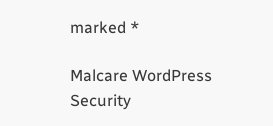marked *

Malcare WordPress Security